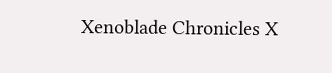Xenoblade Chronicles X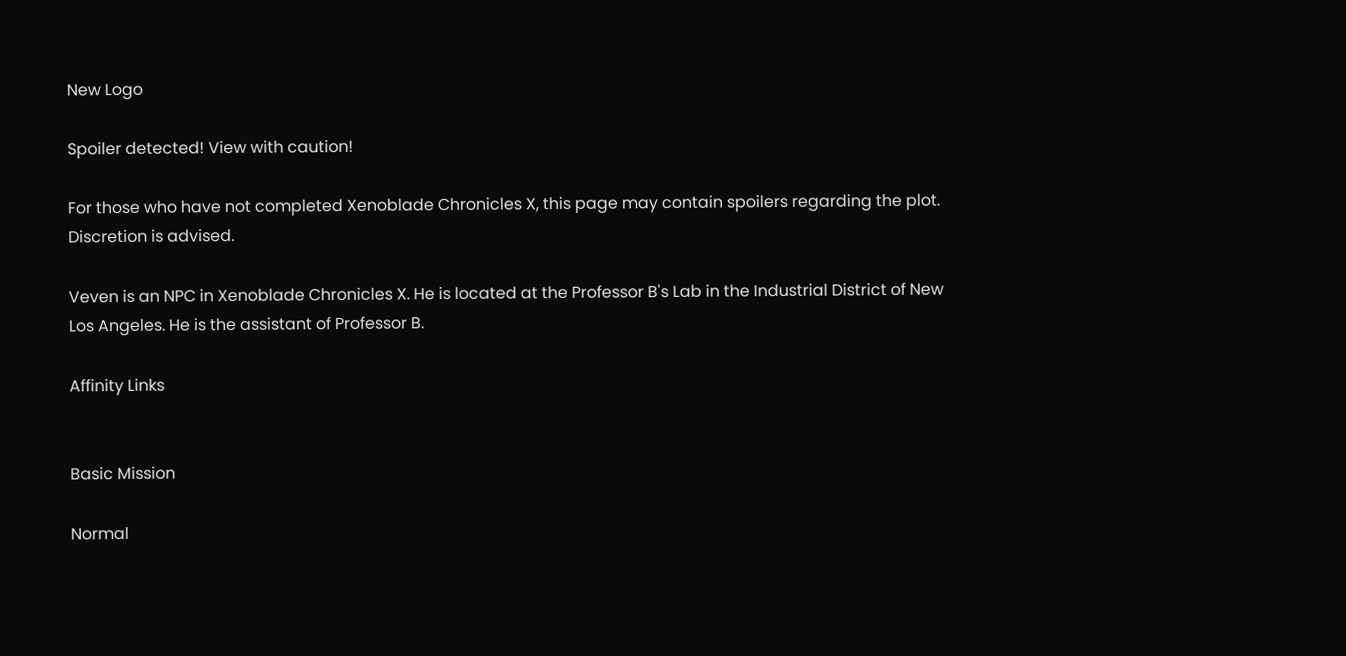New Logo

Spoiler detected! View with caution!

For those who have not completed Xenoblade Chronicles X, this page may contain spoilers regarding the plot. Discretion is advised.

Veven is an NPC in Xenoblade Chronicles X. He is located at the Professor B's Lab in the Industrial District of New Los Angeles. He is the assistant of Professor B.

Affinity Links


Basic Mission

Normal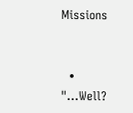Missions


  • "...Well?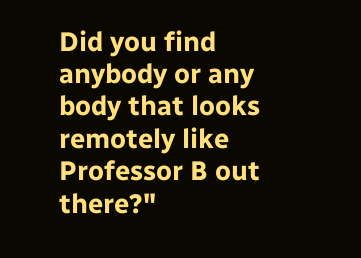Did you find anybody or any body that looks remotely like Professor B out there?"